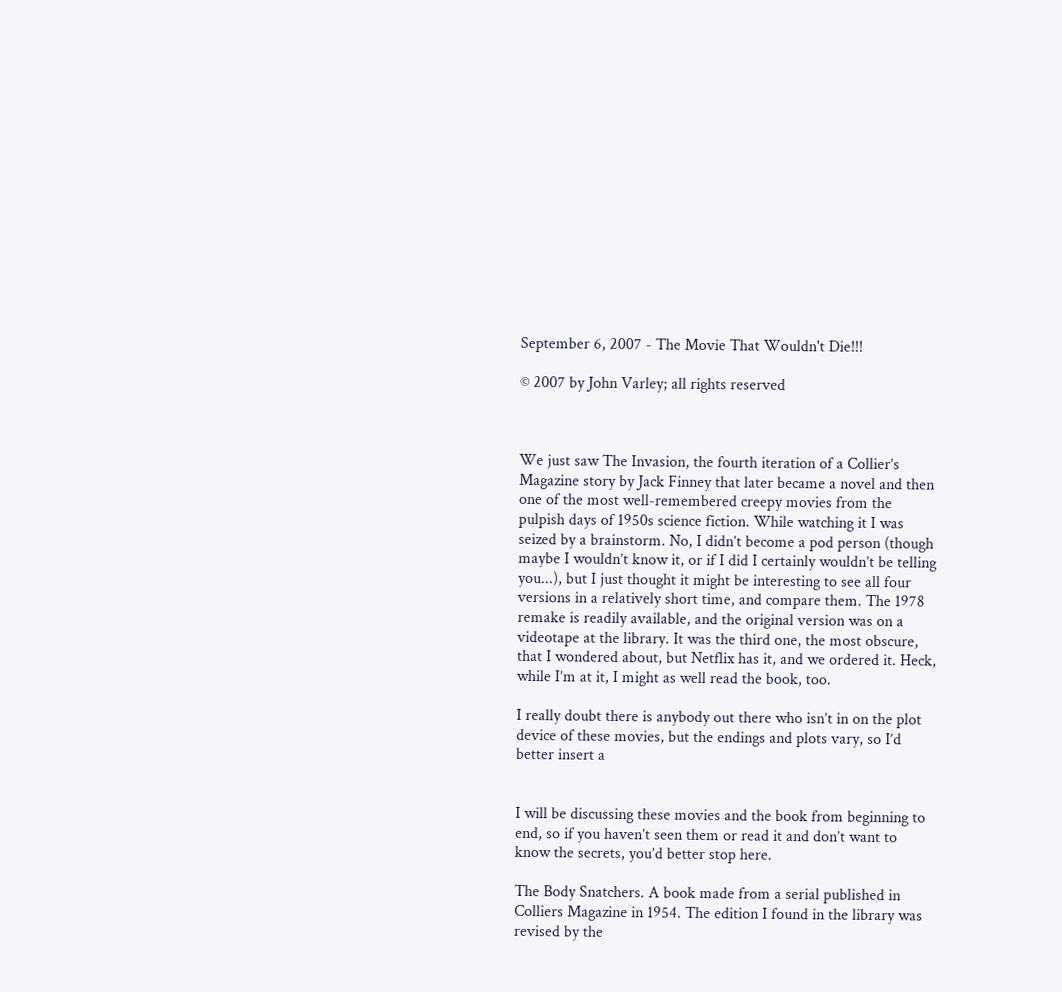September 6, 2007 - The Movie That Wouldn't Die!!!

© 2007 by John Varley; all rights reserved



We just saw The Invasion, the fourth iteration of a Collier’s Magazine story by Jack Finney that later became a novel and then one of the most well-remembered creepy movies from the pulpish days of 1950s science fiction. While watching it I was seized by a brainstorm. No, I didn’t become a pod person (though maybe I wouldn’t know it, or if I did I certainly wouldn’t be telling you...), but I just thought it might be interesting to see all four versions in a relatively short time, and compare them. The 1978 remake is readily available, and the original version was on a videotape at the library. It was the third one, the most obscure, that I wondered about, but Netflix has it, and we ordered it. Heck, while I’m at it, I might as well read the book, too.

I really doubt there is anybody out there who isn’t in on the plot device of these movies, but the endings and plots vary, so I’d better insert a


I will be discussing these movies and the book from beginning to end, so if you haven’t seen them or read it and don’t want to know the secrets, you’d better stop here.

The Body Snatchers. A book made from a serial published in Colliers Magazine in 1954. The edition I found in the library was revised by the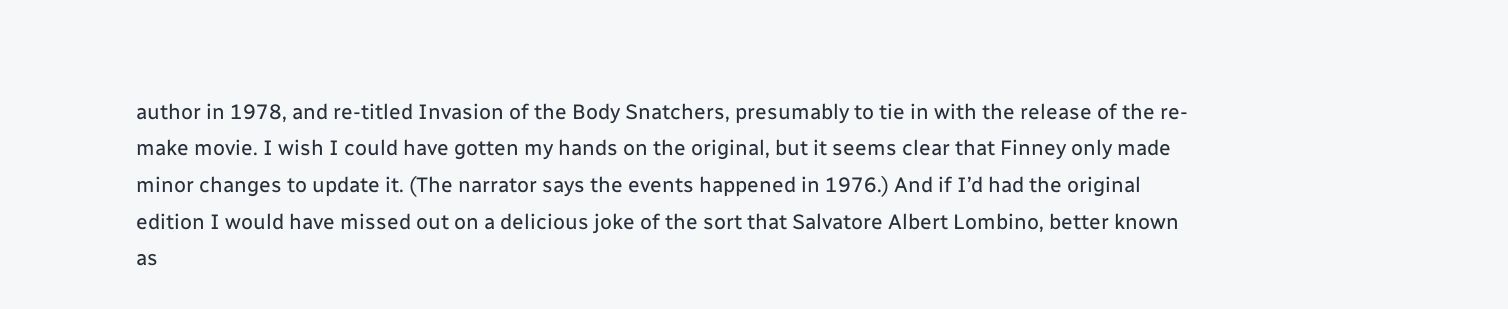author in 1978, and re-titled Invasion of the Body Snatchers, presumably to tie in with the release of the re-make movie. I wish I could have gotten my hands on the original, but it seems clear that Finney only made minor changes to update it. (The narrator says the events happened in 1976.) And if I’d had the original edition I would have missed out on a delicious joke of the sort that Salvatore Albert Lombino, better known as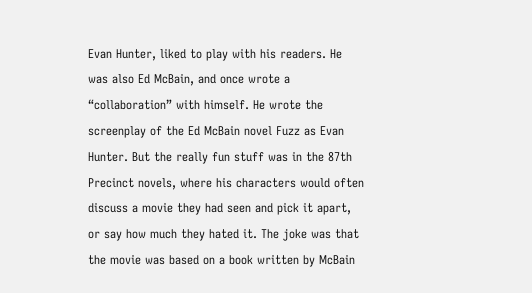Evan Hunter, liked to play with his readers. He was also Ed McBain, and once wrote a “collaboration” with himself. He wrote the screenplay of the Ed McBain novel Fuzz as Evan Hunter. But the really fun stuff was in the 87th Precinct novels, where his characters would often discuss a movie they had seen and pick it apart, or say how much they hated it. The joke was that the movie was based on a book written by McBain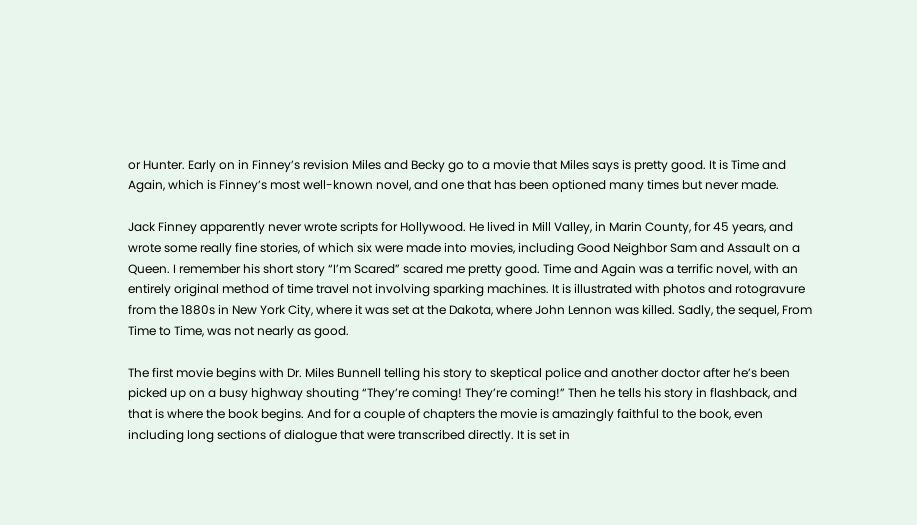or Hunter. Early on in Finney’s revision Miles and Becky go to a movie that Miles says is pretty good. It is Time and Again, which is Finney’s most well-known novel, and one that has been optioned many times but never made.

Jack Finney apparently never wrote scripts for Hollywood. He lived in Mill Valley, in Marin County, for 45 years, and wrote some really fine stories, of which six were made into movies, including Good Neighbor Sam and Assault on a Queen. I remember his short story “I’m Scared” scared me pretty good. Time and Again was a terrific novel, with an entirely original method of time travel not involving sparking machines. It is illustrated with photos and rotogravure from the 1880s in New York City, where it was set at the Dakota, where John Lennon was killed. Sadly, the sequel, From Time to Time, was not nearly as good.

The first movie begins with Dr. Miles Bunnell telling his story to skeptical police and another doctor after he’s been picked up on a busy highway shouting “They’re coming! They’re coming!” Then he tells his story in flashback, and that is where the book begins. And for a couple of chapters the movie is amazingly faithful to the book, even including long sections of dialogue that were transcribed directly. It is set in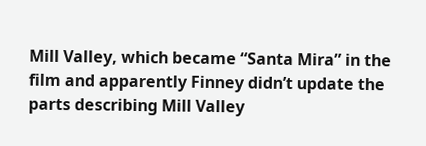Mill Valley, which became “Santa Mira” in the film and apparently Finney didn’t update the parts describing Mill Valley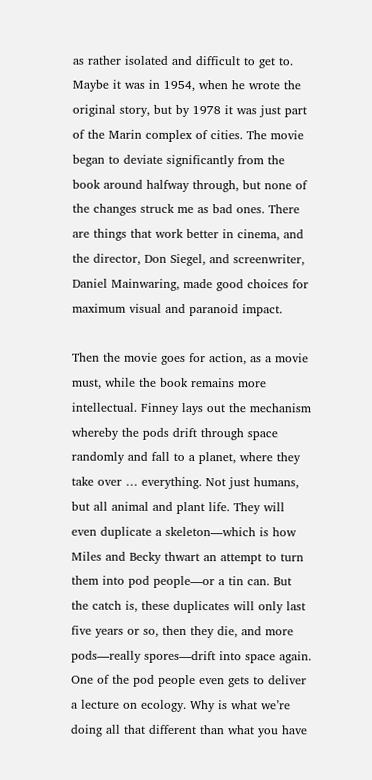as rather isolated and difficult to get to. Maybe it was in 1954, when he wrote the original story, but by 1978 it was just part of the Marin complex of cities. The movie began to deviate significantly from the book around halfway through, but none of the changes struck me as bad ones. There are things that work better in cinema, and the director, Don Siegel, and screenwriter, Daniel Mainwaring, made good choices for maximum visual and paranoid impact.

Then the movie goes for action, as a movie must, while the book remains more intellectual. Finney lays out the mechanism whereby the pods drift through space randomly and fall to a planet, where they take over … everything. Not just humans, but all animal and plant life. They will even duplicate a skeleton—which is how Miles and Becky thwart an attempt to turn them into pod people—or a tin can. But the catch is, these duplicates will only last five years or so, then they die, and more pods—really spores—drift into space again. One of the pod people even gets to deliver a lecture on ecology. Why is what we’re doing all that different than what you have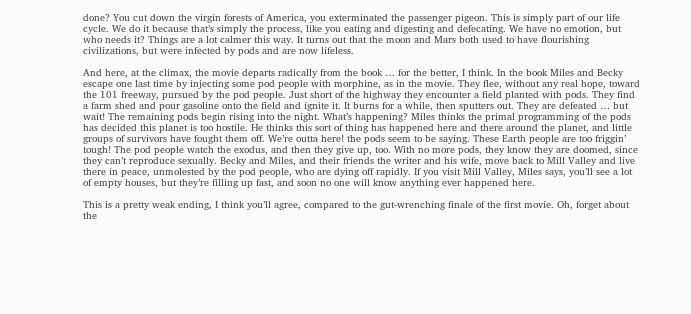done? You cut down the virgin forests of America, you exterminated the passenger pigeon. This is simply part of our life cycle. We do it because that’s simply the process, like you eating and digesting and defecating. We have no emotion, but who needs it? Things are a lot calmer this way. It turns out that the moon and Mars both used to have flourishing civilizations, but were infected by pods and are now lifeless.

And here, at the climax, the movie departs radically from the book … for the better, I think. In the book Miles and Becky escape one last time by injecting some pod people with morphine, as in the movie. They flee, without any real hope, toward the 101 freeway, pursued by the pod people. Just short of the highway they encounter a field planted with pods. They find a farm shed and pour gasoline onto the field and ignite it. It burns for a while, then sputters out. They are defeated … but wait! The remaining pods begin rising into the night. What’s happening? Miles thinks the primal programming of the pods has decided this planet is too hostile. He thinks this sort of thing has happened here and there around the planet, and little groups of survivors have fought them off. We’re outta here! the pods seem to be saying. These Earth people are too friggin’ tough! The pod people watch the exodus, and then they give up, too. With no more pods, they know they are doomed, since they can’t reproduce sexually. Becky and Miles, and their friends the writer and his wife, move back to Mill Valley and live there in peace, unmolested by the pod people, who are dying off rapidly. If you visit Mill Valley, Miles says, you’ll see a lot of empty houses, but they’re filling up fast, and soon no one will know anything ever happened here.

This is a pretty weak ending, I think you’ll agree, compared to the gut-wrenching finale of the first movie. Oh, forget about the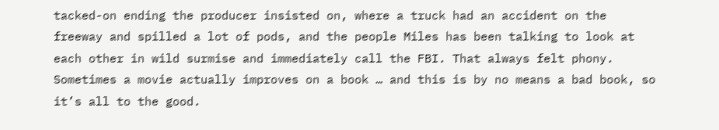tacked-on ending the producer insisted on, where a truck had an accident on the freeway and spilled a lot of pods, and the people Miles has been talking to look at each other in wild surmise and immediately call the FBI. That always felt phony. Sometimes a movie actually improves on a book … and this is by no means a bad book, so it’s all to the good.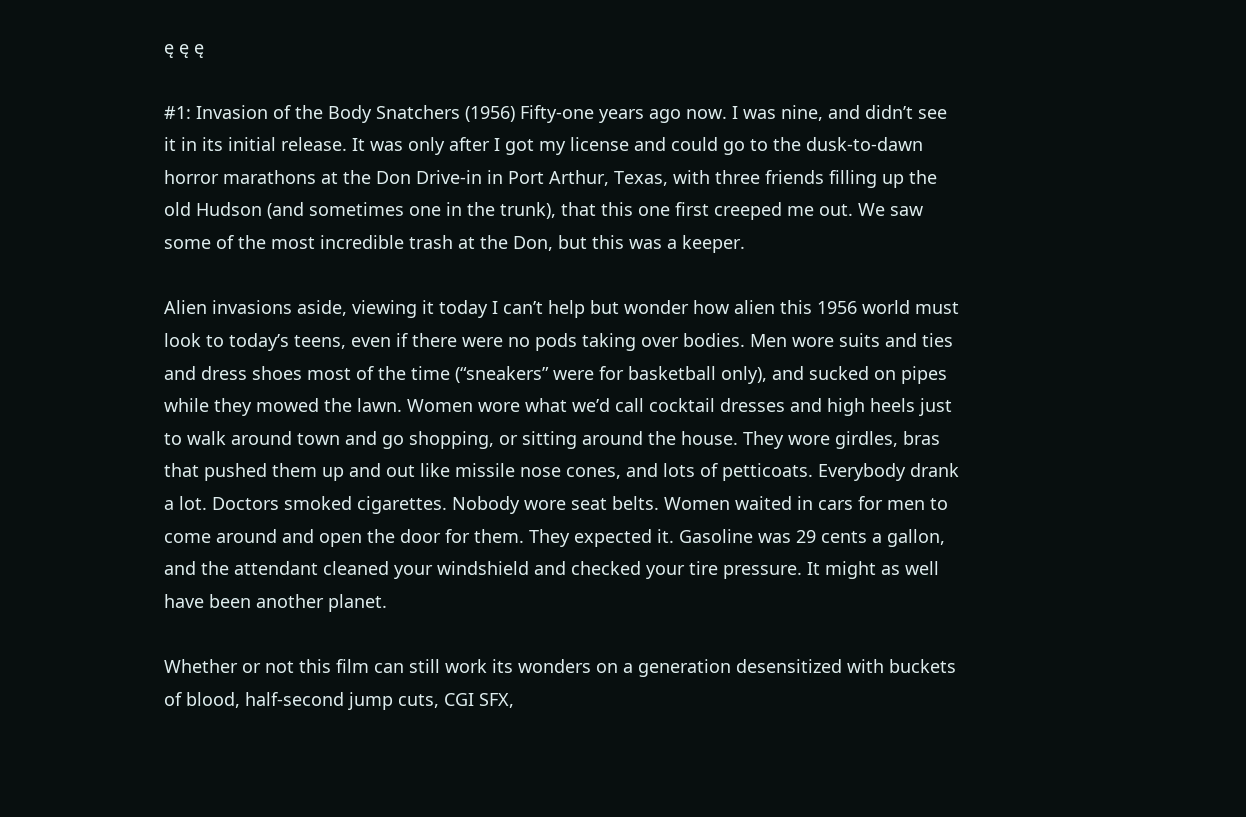ę ę ę

#1: Invasion of the Body Snatchers (1956) Fifty-one years ago now. I was nine, and didn’t see it in its initial release. It was only after I got my license and could go to the dusk-to-dawn horror marathons at the Don Drive-in in Port Arthur, Texas, with three friends filling up the old Hudson (and sometimes one in the trunk), that this one first creeped me out. We saw some of the most incredible trash at the Don, but this was a keeper.

Alien invasions aside, viewing it today I can’t help but wonder how alien this 1956 world must look to today’s teens, even if there were no pods taking over bodies. Men wore suits and ties and dress shoes most of the time (“sneakers” were for basketball only), and sucked on pipes while they mowed the lawn. Women wore what we’d call cocktail dresses and high heels just to walk around town and go shopping, or sitting around the house. They wore girdles, bras that pushed them up and out like missile nose cones, and lots of petticoats. Everybody drank a lot. Doctors smoked cigarettes. Nobody wore seat belts. Women waited in cars for men to come around and open the door for them. They expected it. Gasoline was 29 cents a gallon, and the attendant cleaned your windshield and checked your tire pressure. It might as well have been another planet.

Whether or not this film can still work its wonders on a generation desensitized with buckets of blood, half-second jump cuts, CGI SFX,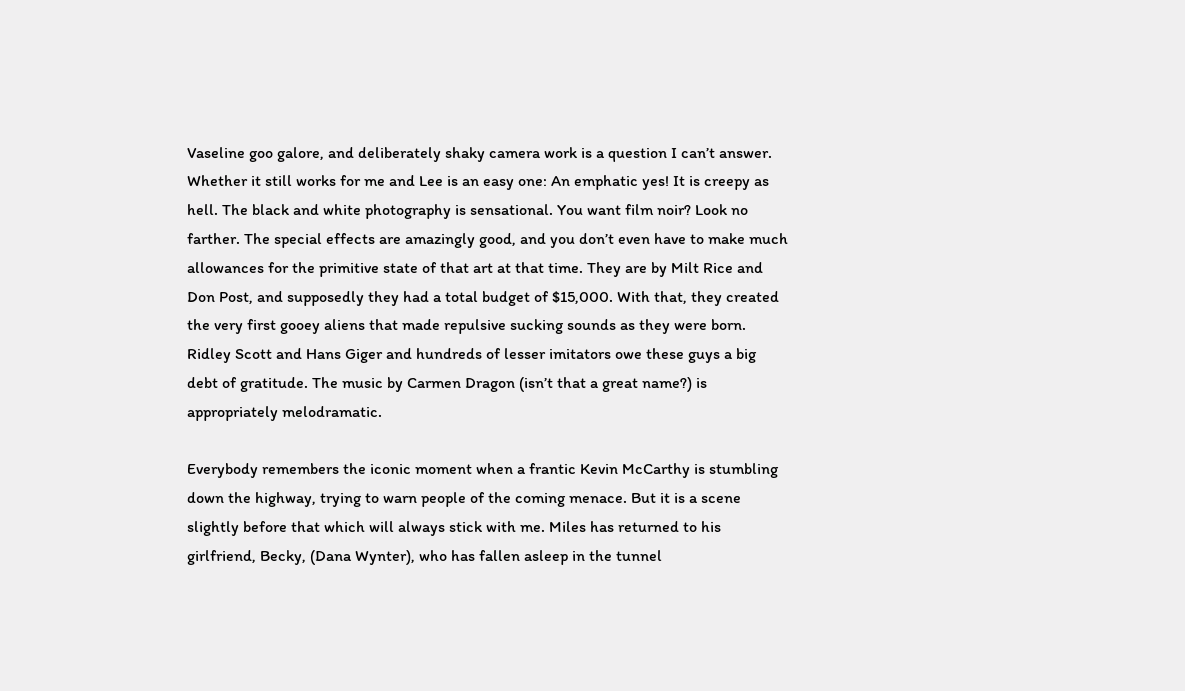Vaseline goo galore, and deliberately shaky camera work is a question I can’t answer. Whether it still works for me and Lee is an easy one: An emphatic yes! It is creepy as hell. The black and white photography is sensational. You want film noir? Look no farther. The special effects are amazingly good, and you don’t even have to make much allowances for the primitive state of that art at that time. They are by Milt Rice and Don Post, and supposedly they had a total budget of $15,000. With that, they created the very first gooey aliens that made repulsive sucking sounds as they were born. Ridley Scott and Hans Giger and hundreds of lesser imitators owe these guys a big debt of gratitude. The music by Carmen Dragon (isn’t that a great name?) is appropriately melodramatic.

Everybody remembers the iconic moment when a frantic Kevin McCarthy is stumbling down the highway, trying to warn people of the coming menace. But it is a scene slightly before that which will always stick with me. Miles has returned to his girlfriend, Becky, (Dana Wynter), who has fallen asleep in the tunnel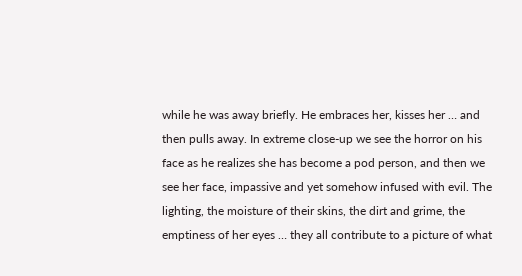while he was away briefly. He embraces her, kisses her … and then pulls away. In extreme close-up we see the horror on his face as he realizes she has become a pod person, and then we see her face, impassive and yet somehow infused with evil. The lighting, the moisture of their skins, the dirt and grime, the emptiness of her eyes … they all contribute to a picture of what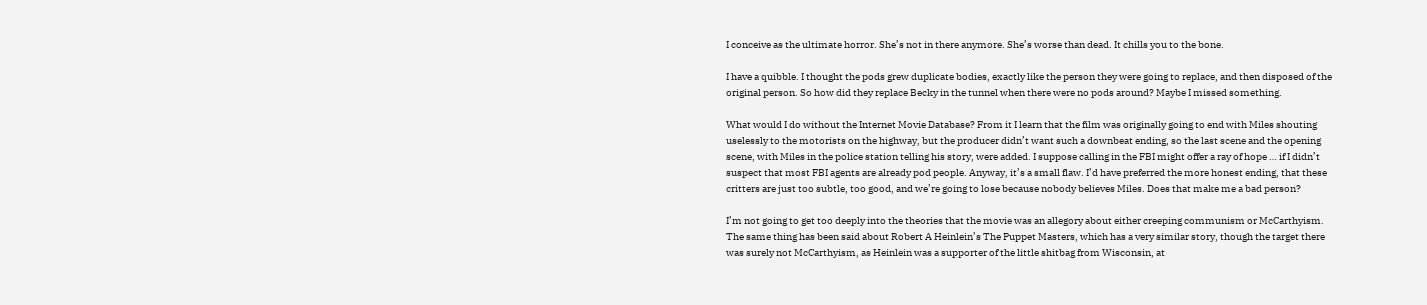I conceive as the ultimate horror. She’s not in there anymore. She’s worse than dead. It chills you to the bone.

I have a quibble. I thought the pods grew duplicate bodies, exactly like the person they were going to replace, and then disposed of the original person. So how did they replace Becky in the tunnel when there were no pods around? Maybe I missed something.

What would I do without the Internet Movie Database? From it I learn that the film was originally going to end with Miles shouting uselessly to the motorists on the highway, but the producer didn’t want such a downbeat ending, so the last scene and the opening scene, with Miles in the police station telling his story, were added. I suppose calling in the FBI might offer a ray of hope … if I didn’t suspect that most FBI agents are already pod people. Anyway, it’s a small flaw. I’d have preferred the more honest ending, that these critters are just too subtle, too good, and we’re going to lose because nobody believes Miles. Does that make me a bad person?

I’m not going to get too deeply into the theories that the movie was an allegory about either creeping communism or McCarthyism. The same thing has been said about Robert A Heinlein’s The Puppet Masters, which has a very similar story, though the target there was surely not McCarthyism, as Heinlein was a supporter of the little shitbag from Wisconsin, at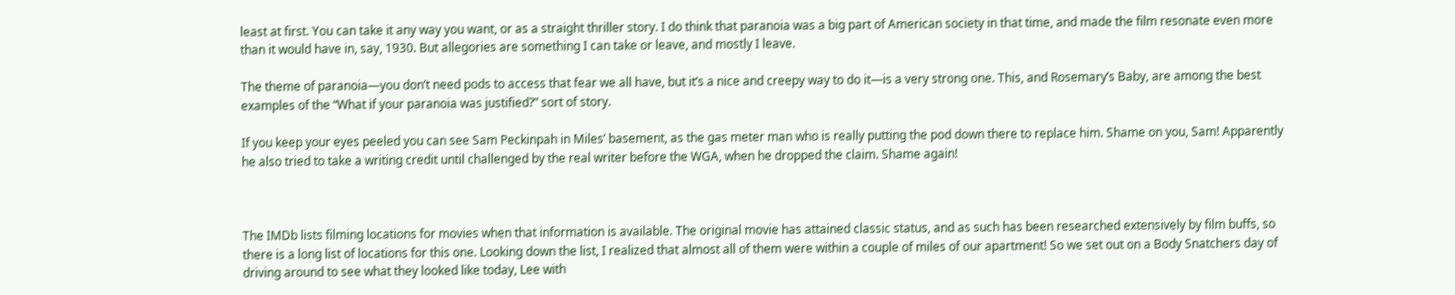least at first. You can take it any way you want, or as a straight thriller story. I do think that paranoia was a big part of American society in that time, and made the film resonate even more than it would have in, say, 1930. But allegories are something I can take or leave, and mostly I leave.

The theme of paranoia—you don’t need pods to access that fear we all have, but it’s a nice and creepy way to do it—is a very strong one. This, and Rosemary’s Baby, are among the best examples of the “What if your paranoia was justified?” sort of story.

If you keep your eyes peeled you can see Sam Peckinpah in Miles’ basement, as the gas meter man who is really putting the pod down there to replace him. Shame on you, Sam! Apparently he also tried to take a writing credit until challenged by the real writer before the WGA, when he dropped the claim. Shame again!



The IMDb lists filming locations for movies when that information is available. The original movie has attained classic status, and as such has been researched extensively by film buffs, so there is a long list of locations for this one. Looking down the list, I realized that almost all of them were within a couple of miles of our apartment! So we set out on a Body Snatchers day of driving around to see what they looked like today, Lee with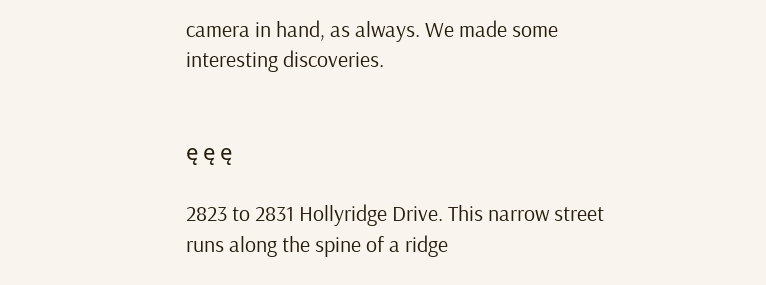camera in hand, as always. We made some interesting discoveries.


ę ę ę

2823 to 2831 Hollyridge Drive. This narrow street runs along the spine of a ridge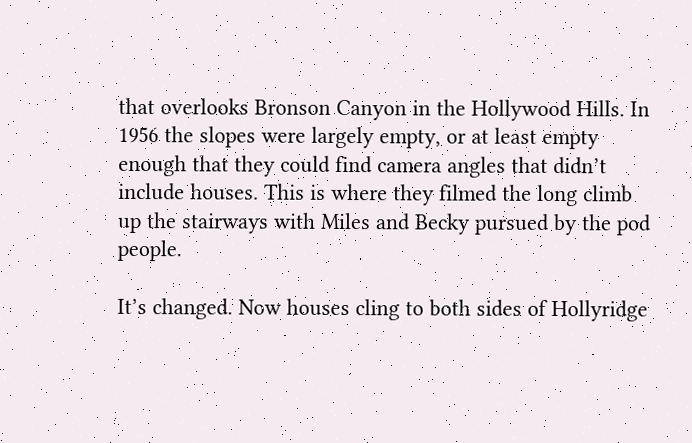that overlooks Bronson Canyon in the Hollywood Hills. In 1956 the slopes were largely empty, or at least empty enough that they could find camera angles that didn’t include houses. This is where they filmed the long climb up the stairways with Miles and Becky pursued by the pod people.

It’s changed. Now houses cling to both sides of Hollyridge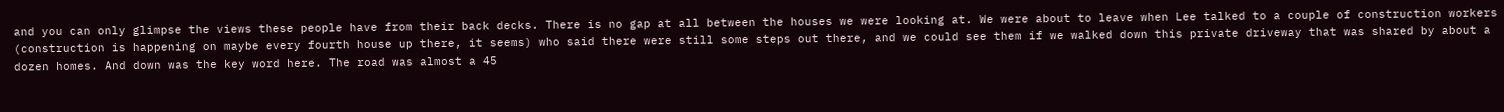and you can only glimpse the views these people have from their back decks. There is no gap at all between the houses we were looking at. We were about to leave when Lee talked to a couple of construction workers (construction is happening on maybe every fourth house up there, it seems) who said there were still some steps out there, and we could see them if we walked down this private driveway that was shared by about a dozen homes. And down was the key word here. The road was almost a 45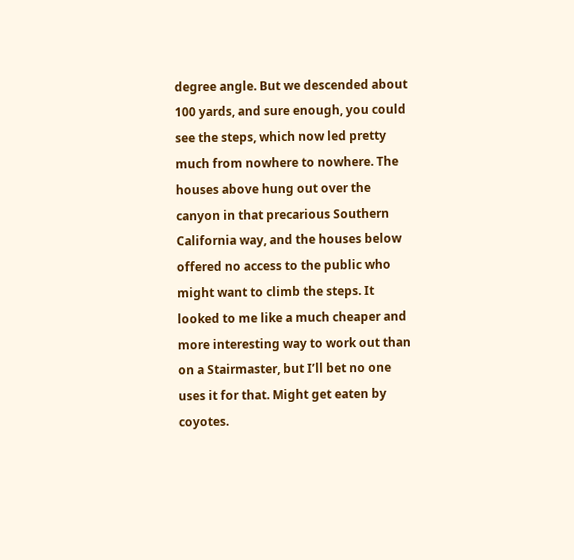degree angle. But we descended about 100 yards, and sure enough, you could see the steps, which now led pretty much from nowhere to nowhere. The houses above hung out over the canyon in that precarious Southern California way, and the houses below offered no access to the public who might want to climb the steps. It looked to me like a much cheaper and more interesting way to work out than on a Stairmaster, but I’ll bet no one uses it for that. Might get eaten by coyotes.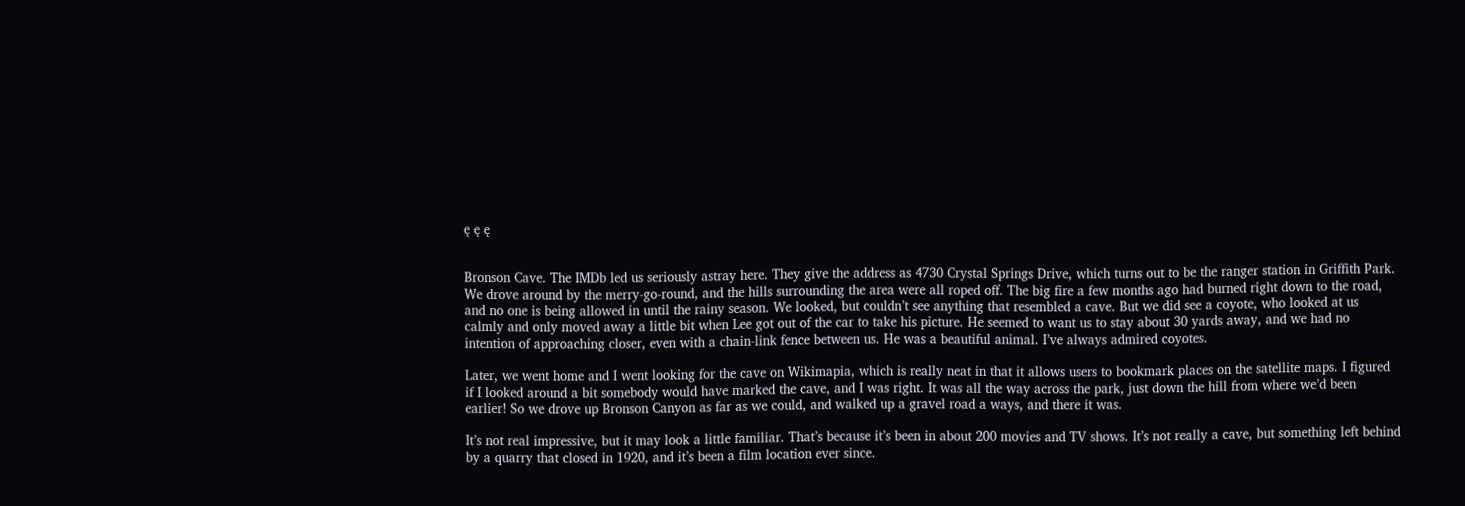ę ę ę


Bronson Cave. The IMDb led us seriously astray here. They give the address as 4730 Crystal Springs Drive, which turns out to be the ranger station in Griffith Park. We drove around by the merry-go-round, and the hills surrounding the area were all roped off. The big fire a few months ago had burned right down to the road, and no one is being allowed in until the rainy season. We looked, but couldn’t see anything that resembled a cave. But we did see a coyote, who looked at us calmly and only moved away a little bit when Lee got out of the car to take his picture. He seemed to want us to stay about 30 yards away, and we had no intention of approaching closer, even with a chain-link fence between us. He was a beautiful animal. I’ve always admired coyotes.

Later, we went home and I went looking for the cave on Wikimapia, which is really neat in that it allows users to bookmark places on the satellite maps. I figured if I looked around a bit somebody would have marked the cave, and I was right. It was all the way across the park, just down the hill from where we’d been earlier! So we drove up Bronson Canyon as far as we could, and walked up a gravel road a ways, and there it was.

It’s not real impressive, but it may look a little familiar. That’s because it’s been in about 200 movies and TV shows. It’s not really a cave, but something left behind by a quarry that closed in 1920, and it’s been a film location ever since.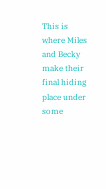This is where Miles and Becky make their final hiding place under some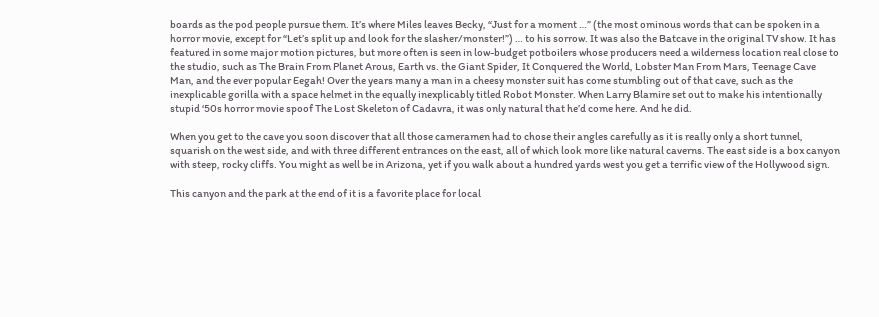boards as the pod people pursue them. It’s where Miles leaves Becky, “Just for a moment …” (the most ominous words that can be spoken in a horror movie, except for “Let’s split up and look for the slasher/monster!”) … to his sorrow. It was also the Batcave in the original TV show. It has featured in some major motion pictures, but more often is seen in low-budget potboilers whose producers need a wilderness location real close to the studio, such as The Brain From Planet Arous, Earth vs. the Giant Spider, It Conquered the World, Lobster Man From Mars, Teenage Cave Man, and the ever popular Eegah! Over the years many a man in a cheesy monster suit has come stumbling out of that cave, such as the inexplicable gorilla with a space helmet in the equally inexplicably titled Robot Monster. When Larry Blamire set out to make his intentionally stupid ‘50s horror movie spoof The Lost Skeleton of Cadavra, it was only natural that he’d come here. And he did.

When you get to the cave you soon discover that all those cameramen had to chose their angles carefully as it is really only a short tunnel, squarish on the west side, and with three different entrances on the east, all of which look more like natural caverns. The east side is a box canyon with steep, rocky cliffs. You might as well be in Arizona, yet if you walk about a hundred yards west you get a terrific view of the Hollywood sign.

This canyon and the park at the end of it is a favorite place for local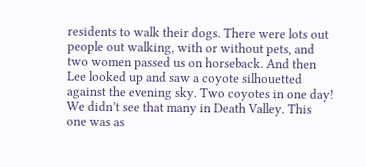residents to walk their dogs. There were lots out people out walking, with or without pets, and two women passed us on horseback. And then Lee looked up and saw a coyote silhouetted against the evening sky. Two coyotes in one day! We didn’t see that many in Death Valley. This one was as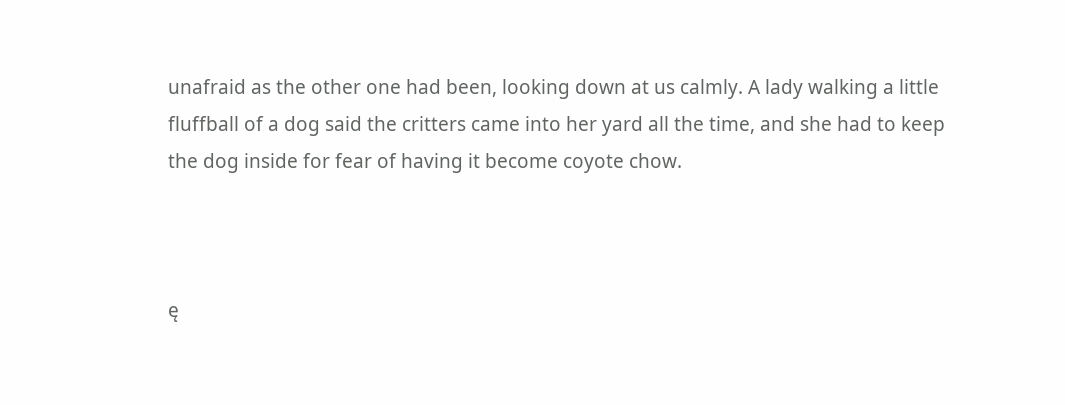unafraid as the other one had been, looking down at us calmly. A lady walking a little fluffball of a dog said the critters came into her yard all the time, and she had to keep the dog inside for fear of having it become coyote chow.



ę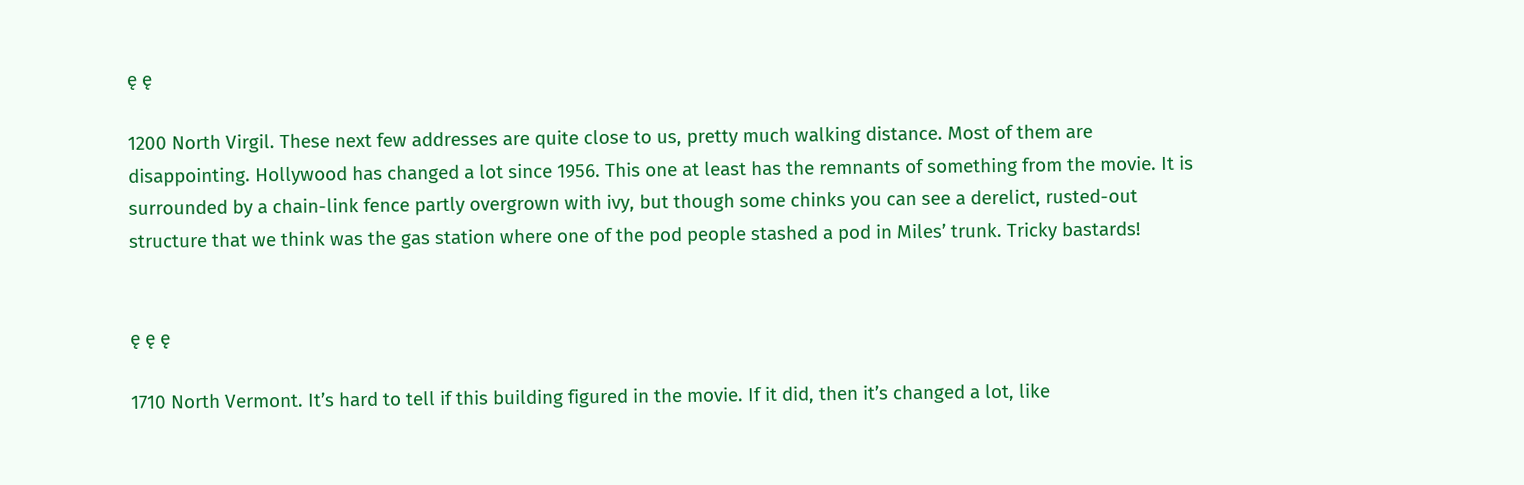ę ę

1200 North Virgil. These next few addresses are quite close to us, pretty much walking distance. Most of them are disappointing. Hollywood has changed a lot since 1956. This one at least has the remnants of something from the movie. It is surrounded by a chain-link fence partly overgrown with ivy, but though some chinks you can see a derelict, rusted-out structure that we think was the gas station where one of the pod people stashed a pod in Miles’ trunk. Tricky bastards!


ę ę ę

1710 North Vermont. It’s hard to tell if this building figured in the movie. If it did, then it’s changed a lot, like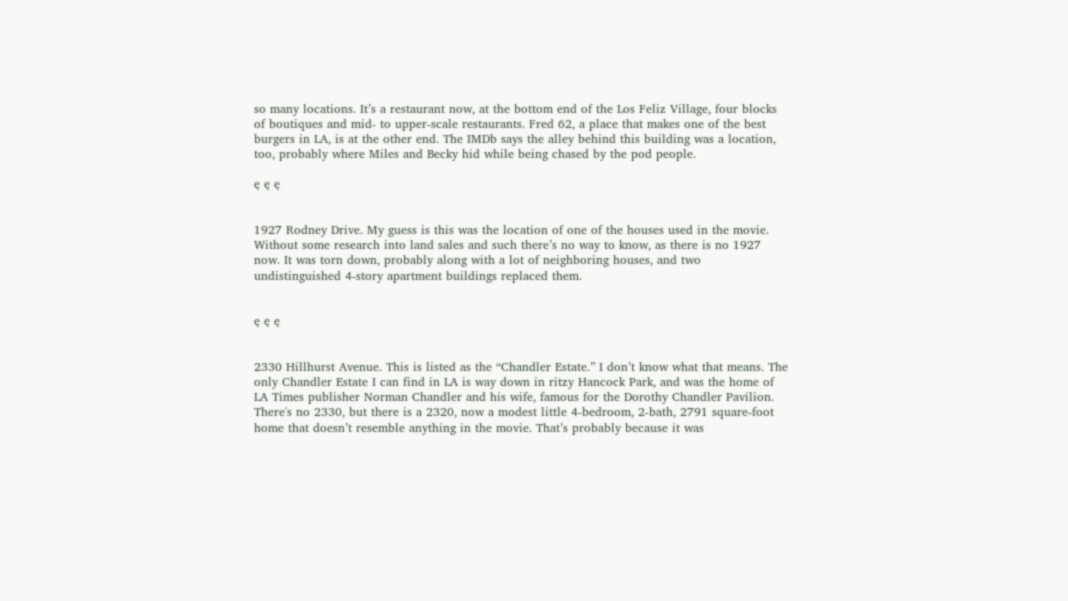so many locations. It’s a restaurant now, at the bottom end of the Los Feliz Village, four blocks of boutiques and mid- to upper-scale restaurants. Fred 62, a place that makes one of the best burgers in LA, is at the other end. The IMDb says the alley behind this building was a location, too, probably where Miles and Becky hid while being chased by the pod people.

ę ę ę


1927 Rodney Drive. My guess is this was the location of one of the houses used in the movie. Without some research into land sales and such there’s no way to know, as there is no 1927 now. It was torn down, probably along with a lot of neighboring houses, and two undistinguished 4-story apartment buildings replaced them.


ę ę ę


2330 Hillhurst Avenue. This is listed as the “Chandler Estate.” I don’t know what that means. The only Chandler Estate I can find in LA is way down in ritzy Hancock Park, and was the home of LA Times publisher Norman Chandler and his wife, famous for the Dorothy Chandler Pavilion. There's no 2330, but there is a 2320, now a modest little 4-bedroom, 2-bath, 2791 square-foot home that doesn’t resemble anything in the movie. That’s probably because it was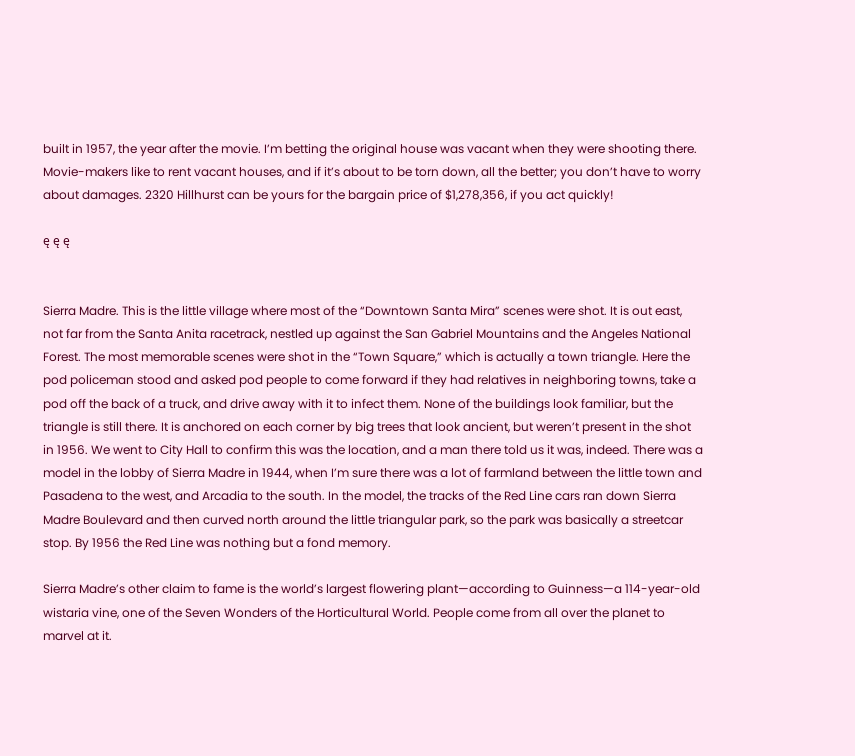built in 1957, the year after the movie. I’m betting the original house was vacant when they were shooting there. Movie-makers like to rent vacant houses, and if it’s about to be torn down, all the better; you don’t have to worry about damages. 2320 Hillhurst can be yours for the bargain price of $1,278,356, if you act quickly!

ę ę ę


Sierra Madre. This is the little village where most of the “Downtown Santa Mira” scenes were shot. It is out east, not far from the Santa Anita racetrack, nestled up against the San Gabriel Mountains and the Angeles National Forest. The most memorable scenes were shot in the “Town Square,” which is actually a town triangle. Here the pod policeman stood and asked pod people to come forward if they had relatives in neighboring towns, take a pod off the back of a truck, and drive away with it to infect them. None of the buildings look familiar, but the triangle is still there. It is anchored on each corner by big trees that look ancient, but weren’t present in the shot in 1956. We went to City Hall to confirm this was the location, and a man there told us it was, indeed. There was a model in the lobby of Sierra Madre in 1944, when I’m sure there was a lot of farmland between the little town and Pasadena to the west, and Arcadia to the south. In the model, the tracks of the Red Line cars ran down Sierra Madre Boulevard and then curved north around the little triangular park, so the park was basically a streetcar stop. By 1956 the Red Line was nothing but a fond memory.

Sierra Madre’s other claim to fame is the world’s largest flowering plant—according to Guinness—a 114-year-old wistaria vine, one of the Seven Wonders of the Horticultural World. People come from all over the planet to marvel at it.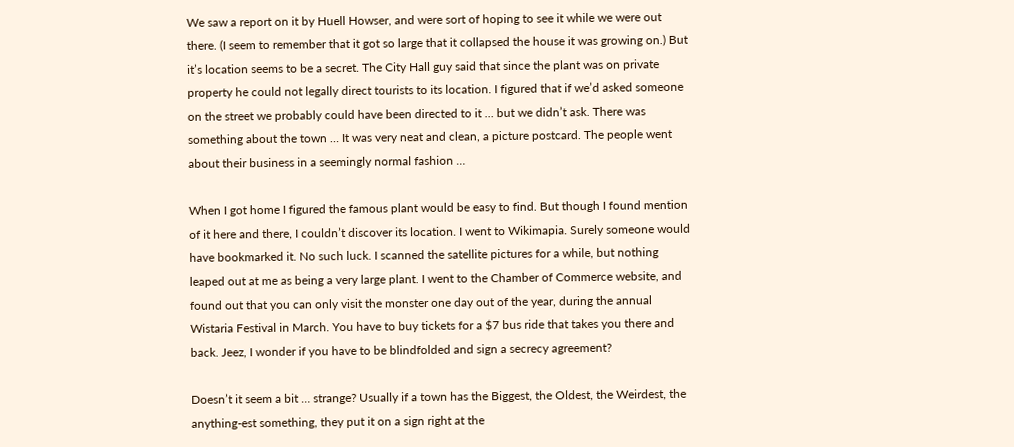We saw a report on it by Huell Howser, and were sort of hoping to see it while we were out there. (I seem to remember that it got so large that it collapsed the house it was growing on.) But it’s location seems to be a secret. The City Hall guy said that since the plant was on private property he could not legally direct tourists to its location. I figured that if we’d asked someone on the street we probably could have been directed to it … but we didn’t ask. There was something about the town … It was very neat and clean, a picture postcard. The people went about their business in a seemingly normal fashion …

When I got home I figured the famous plant would be easy to find. But though I found mention of it here and there, I couldn’t discover its location. I went to Wikimapia. Surely someone would have bookmarked it. No such luck. I scanned the satellite pictures for a while, but nothing leaped out at me as being a very large plant. I went to the Chamber of Commerce website, and found out that you can only visit the monster one day out of the year, during the annual Wistaria Festival in March. You have to buy tickets for a $7 bus ride that takes you there and back. Jeez, I wonder if you have to be blindfolded and sign a secrecy agreement?

Doesn’t it seem a bit … strange? Usually if a town has the Biggest, the Oldest, the Weirdest, the anything-est something, they put it on a sign right at the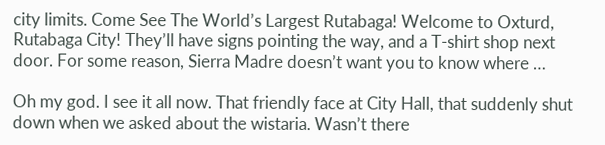city limits. Come See The World’s Largest Rutabaga! Welcome to Oxturd, Rutabaga City! They’ll have signs pointing the way, and a T-shirt shop next door. For some reason, Sierra Madre doesn’t want you to know where …

Oh my god. I see it all now. That friendly face at City Hall, that suddenly shut down when we asked about the wistaria. Wasn’t there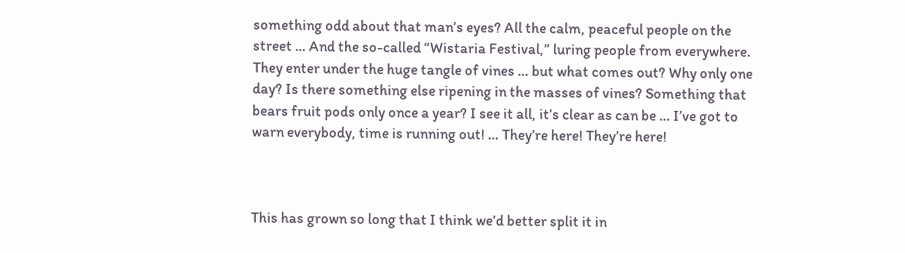something odd about that man’s eyes? All the calm, peaceful people on the street … And the so-called “Wistaria Festival,” luring people from everywhere. They enter under the huge tangle of vines … but what comes out? Why only one day? Is there something else ripening in the masses of vines? Something that bears fruit pods only once a year? I see it all, it’s clear as can be … I’ve got to warn everybody, time is running out! … They’re here! They’re here!



This has grown so long that I think we’d better split it in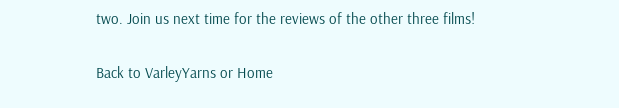two. Join us next time for the reviews of the other three films!


Back to VarleyYarns or Home